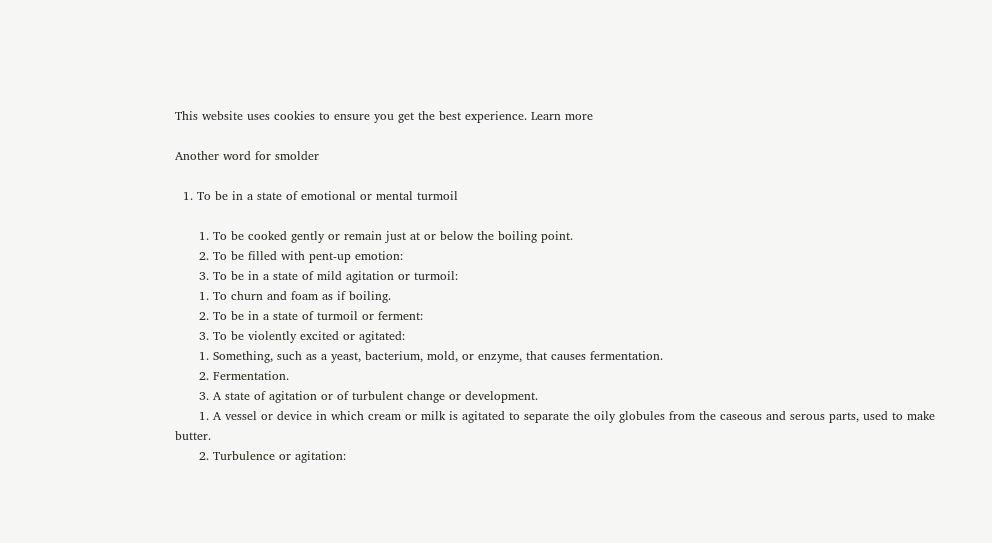This website uses cookies to ensure you get the best experience. Learn more

Another word for smolder

  1. To be in a state of emotional or mental turmoil

      1. To be cooked gently or remain just at or below the boiling point.
      2. To be filled with pent-up emotion:
      3. To be in a state of mild agitation or turmoil:
      1. To churn and foam as if boiling.
      2. To be in a state of turmoil or ferment:
      3. To be violently excited or agitated:
      1. Something, such as a yeast, bacterium, mold, or enzyme, that causes fermentation.
      2. Fermentation.
      3. A state of agitation or of turbulent change or development.
      1. A vessel or device in which cream or milk is agitated to separate the oily globules from the caseous and serous parts, used to make butter.
      2. Turbulence or agitation: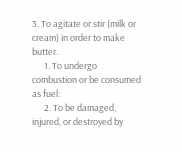3. To agitate or stir (milk or cream) in order to make butter.
      1. To undergo combustion or be consumed as fuel:
      2. To be damaged, injured, or destroyed by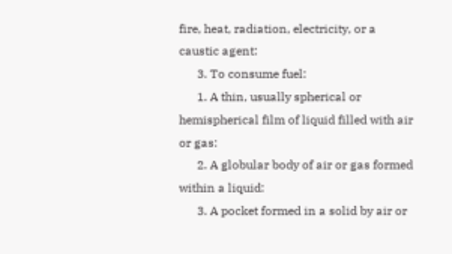fire, heat, radiation, electricity, or a caustic agent:
      3. To consume fuel:
      1. A thin, usually spherical or hemispherical film of liquid filled with air or gas:
      2. A globular body of air or gas formed within a liquid:
      3. A pocket formed in a solid by air or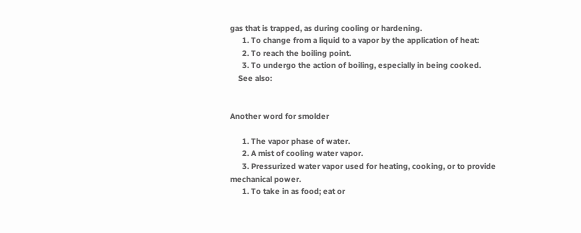gas that is trapped, as during cooling or hardening.
      1. To change from a liquid to a vapor by the application of heat:
      2. To reach the boiling point.
      3. To undergo the action of boiling, especially in being cooked.
    See also:


Another word for smolder

      1. The vapor phase of water.
      2. A mist of cooling water vapor.
      3. Pressurized water vapor used for heating, cooking, or to provide mechanical power.
      1. To take in as food; eat or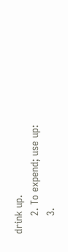drink up.
      2. To expend; use up:
      3.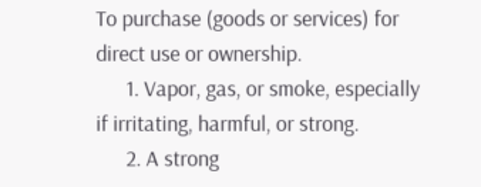To purchase (goods or services) for direct use or ownership.
      1. Vapor, gas, or smoke, especially if irritating, harmful, or strong.
      2. A strong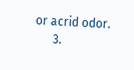or acrid odor.
      3.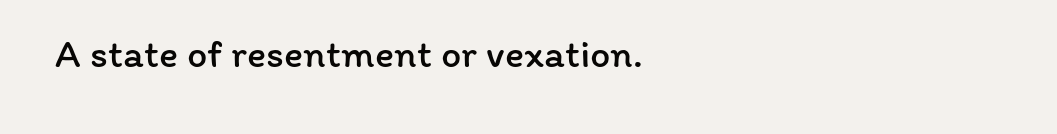A state of resentment or vexation.